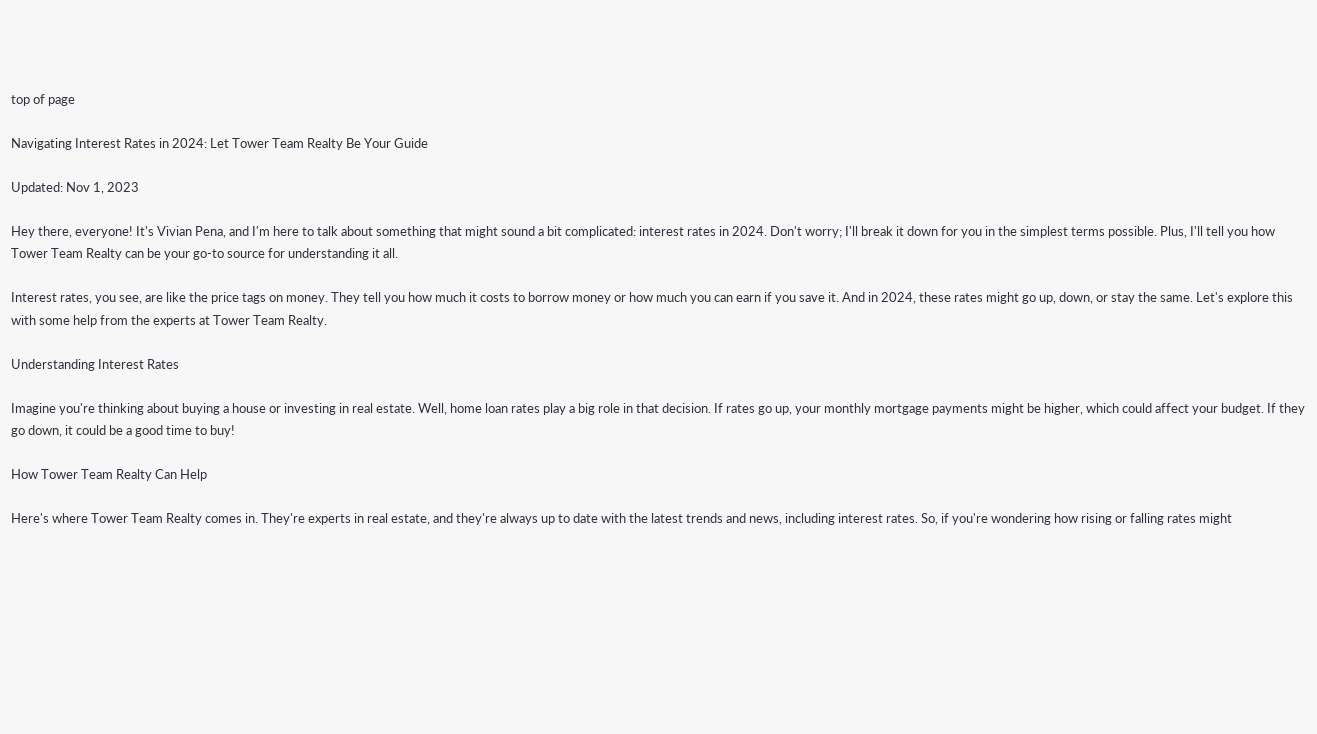top of page

Navigating Interest Rates in 2024: Let Tower Team Realty Be Your Guide

Updated: Nov 1, 2023

Hey there, everyone! It's Vivian Pena, and I'm here to talk about something that might sound a bit complicated: interest rates in 2024. Don't worry; I'll break it down for you in the simplest terms possible. Plus, I'll tell you how Tower Team Realty can be your go-to source for understanding it all.

Interest rates, you see, are like the price tags on money. They tell you how much it costs to borrow money or how much you can earn if you save it. And in 2024, these rates might go up, down, or stay the same. Let's explore this with some help from the experts at Tower Team Realty.

Understanding Interest Rates

Imagine you're thinking about buying a house or investing in real estate. Well, home loan rates play a big role in that decision. If rates go up, your monthly mortgage payments might be higher, which could affect your budget. If they go down, it could be a good time to buy!

How Tower Team Realty Can Help

Here's where Tower Team Realty comes in. They're experts in real estate, and they're always up to date with the latest trends and news, including interest rates. So, if you're wondering how rising or falling rates might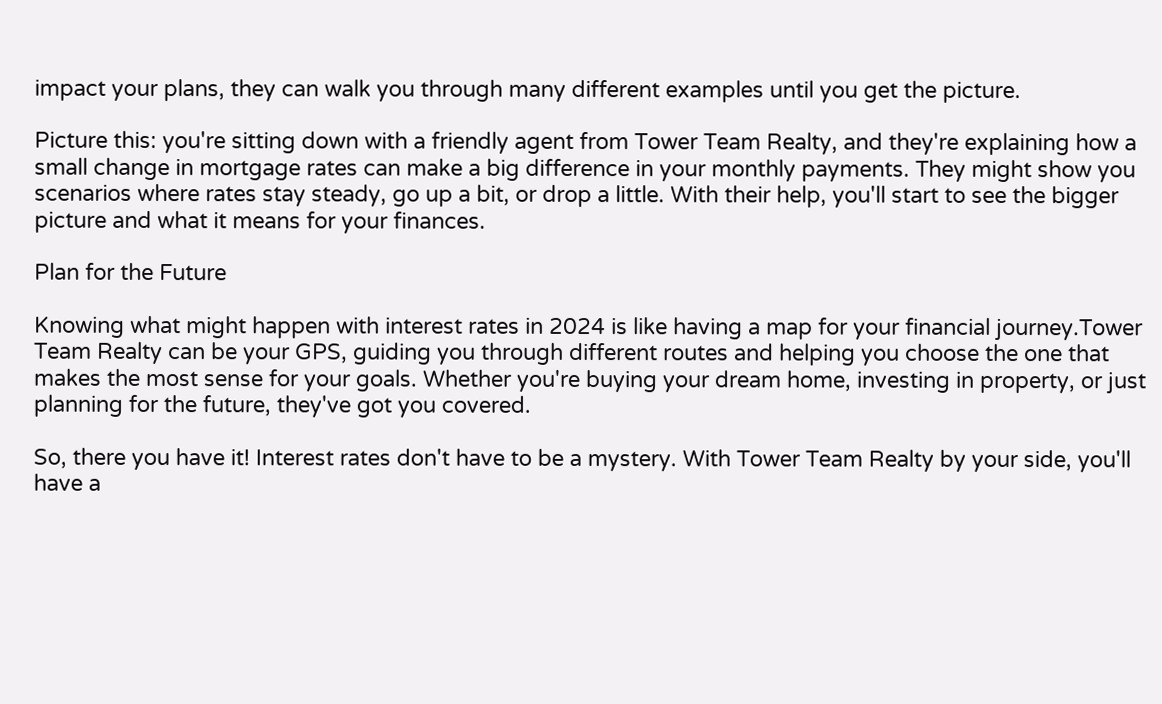impact your plans, they can walk you through many different examples until you get the picture.

Picture this: you're sitting down with a friendly agent from Tower Team Realty, and they're explaining how a small change in mortgage rates can make a big difference in your monthly payments. They might show you scenarios where rates stay steady, go up a bit, or drop a little. With their help, you'll start to see the bigger picture and what it means for your finances.

Plan for the Future

Knowing what might happen with interest rates in 2024 is like having a map for your financial journey.Tower Team Realty can be your GPS, guiding you through different routes and helping you choose the one that makes the most sense for your goals. Whether you're buying your dream home, investing in property, or just planning for the future, they've got you covered.

So, there you have it! Interest rates don't have to be a mystery. With Tower Team Realty by your side, you'll have a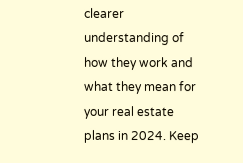clearer understanding of how they work and what they mean for your real estate plans in 2024. Keep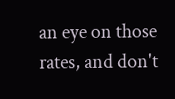an eye on those rates, and don't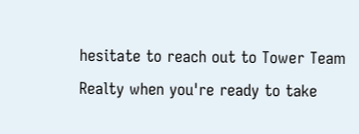hesitate to reach out to Tower Team Realty when you're ready to take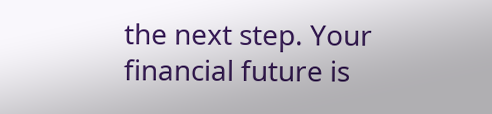the next step. Your financial future is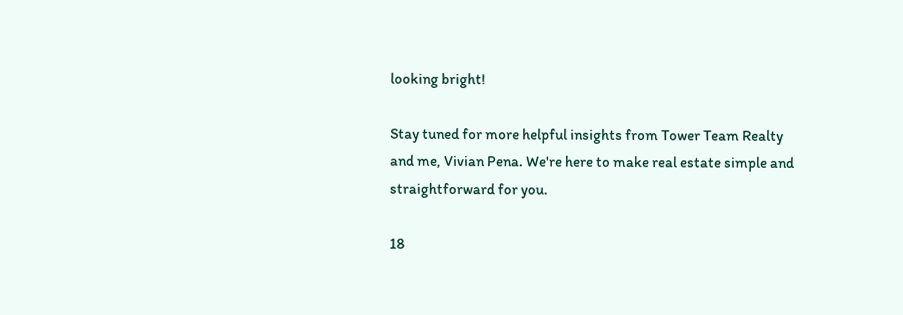looking bright!

Stay tuned for more helpful insights from Tower Team Realty and me, Vivian Pena. We're here to make real estate simple and straightforward for you.

18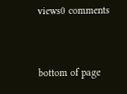views0 comments


bottom of page